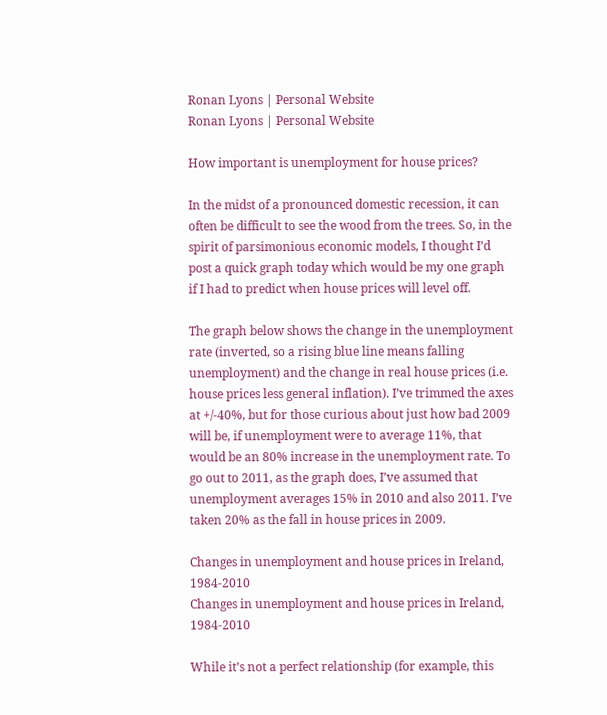Ronan Lyons | Personal Website
Ronan Lyons | Personal Website

How important is unemployment for house prices?

In the midst of a pronounced domestic recession, it can often be difficult to see the wood from the trees. So, in the spirit of parsimonious economic models, I thought I’d post a quick graph today which would be my one graph if I had to predict when house prices will level off.

The graph below shows the change in the unemployment rate (inverted, so a rising blue line means falling unemployment) and the change in real house prices (i.e. house prices less general inflation). I’ve trimmed the axes at +/-40%, but for those curious about just how bad 2009 will be, if unemployment were to average 11%, that would be an 80% increase in the unemployment rate. To go out to 2011, as the graph does, I’ve assumed that unemployment averages 15% in 2010 and also 2011. I’ve taken 20% as the fall in house prices in 2009.

Changes in unemployment and house prices in Ireland, 1984-2010
Changes in unemployment and house prices in Ireland, 1984-2010

While it’s not a perfect relationship (for example, this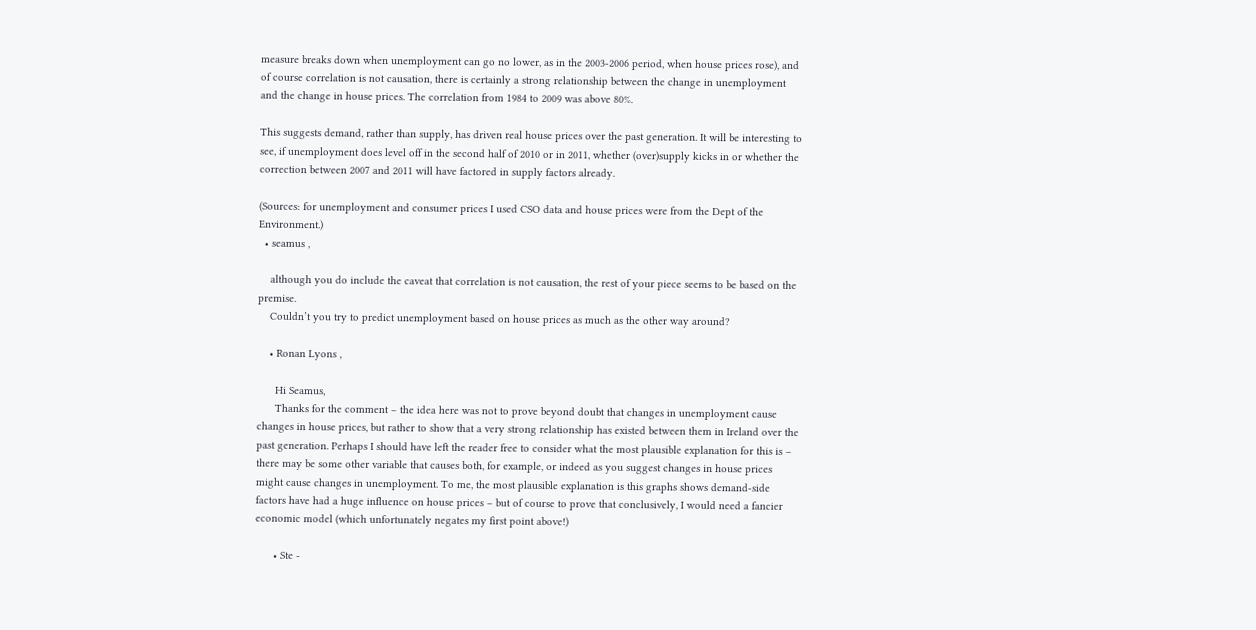measure breaks down when unemployment can go no lower, as in the 2003-2006 period, when house prices rose), and of course correlation is not causation, there is certainly a strong relationship between the change in unemployment and the change in house prices. The correlation from 1984 to 2009 was above 80%.

This suggests demand, rather than supply, has driven real house prices over the past generation. It will be interesting to see, if unemployment does level off in the second half of 2010 or in 2011, whether (over)supply kicks in or whether the correction between 2007 and 2011 will have factored in supply factors already.

(Sources: for unemployment and consumer prices I used CSO data and house prices were from the Dept of the Environment.)
  • seamus ,

    although you do include the caveat that correlation is not causation, the rest of your piece seems to be based on the premise.
    Couldn’t you try to predict unemployment based on house prices as much as the other way around?

    • Ronan Lyons ,

      Hi Seamus,
      Thanks for the comment – the idea here was not to prove beyond doubt that changes in unemployment cause changes in house prices, but rather to show that a very strong relationship has existed between them in Ireland over the past generation. Perhaps I should have left the reader free to consider what the most plausible explanation for this is – there may be some other variable that causes both, for example, or indeed as you suggest changes in house prices might cause changes in unemployment. To me, the most plausible explanation is this graphs shows demand-side factors have had a huge influence on house prices – but of course to prove that conclusively, I would need a fancier economic model (which unfortunately negates my first point above!)

      • Ste -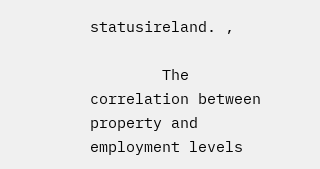statusireland. ,

        The correlation between property and employment levels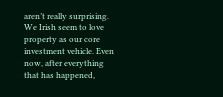aren’t really surprising. We Irish seem to love property as our core investment vehicle. Even now, after everything that has happened,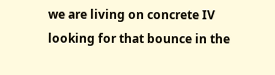we are living on concrete IV looking for that bounce in the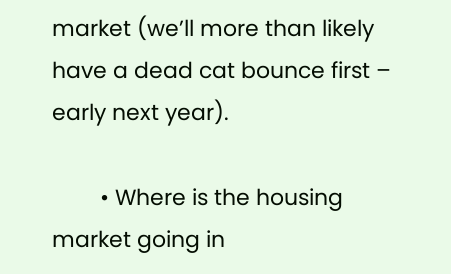market (we’ll more than likely have a dead cat bounce first – early next year).

        • Where is the housing market going in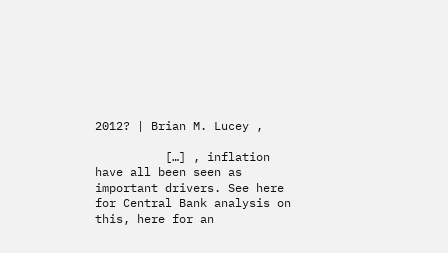2012? | Brian M. Lucey ,

          […] , inflation have all been seen as important drivers. See here for Central Bank analysis on this, here for an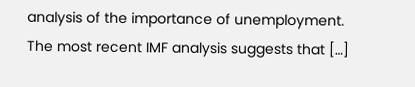analysis of the importance of unemployment. The most recent IMF analysis suggests that […]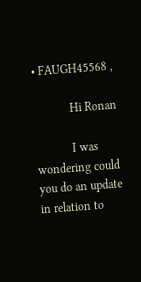• FAUGH45568 ,

            Hi Ronan

            I was wondering could you do an update in relation to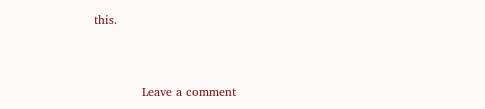this.


            Leave a comment